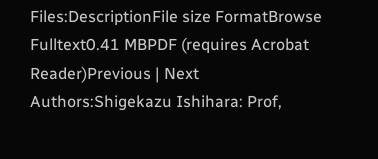Files:DescriptionFile size FormatBrowse
Fulltext0.41 MBPDF (requires Acrobat Reader)Previous | Next
Authors:Shigekazu Ishihara: Prof,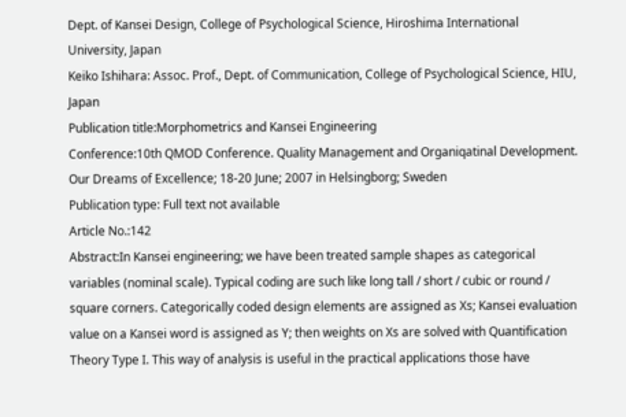Dept. of Kansei Design, College of Psychological Science, Hiroshima International University, Japan
Keiko Ishihara: Assoc. Prof., Dept. of Communication, College of Psychological Science, HIU, Japan
Publication title:Morphometrics and Kansei Engineering
Conference:10th QMOD Conference. Quality Management and Organiqatinal Development. Our Dreams of Excellence; 18-20 June; 2007 in Helsingborg; Sweden
Publication type: Full text not available
Article No.:142
Abstract:In Kansei engineering; we have been treated sample shapes as categorical variables (nominal scale). Typical coding are such like long tall / short / cubic or round / square corners. Categorically coded design elements are assigned as Xs; Kansei evaluation value on a Kansei word is assigned as Y; then weights on Xs are solved with Quantification Theory Type I. This way of analysis is useful in the practical applications those have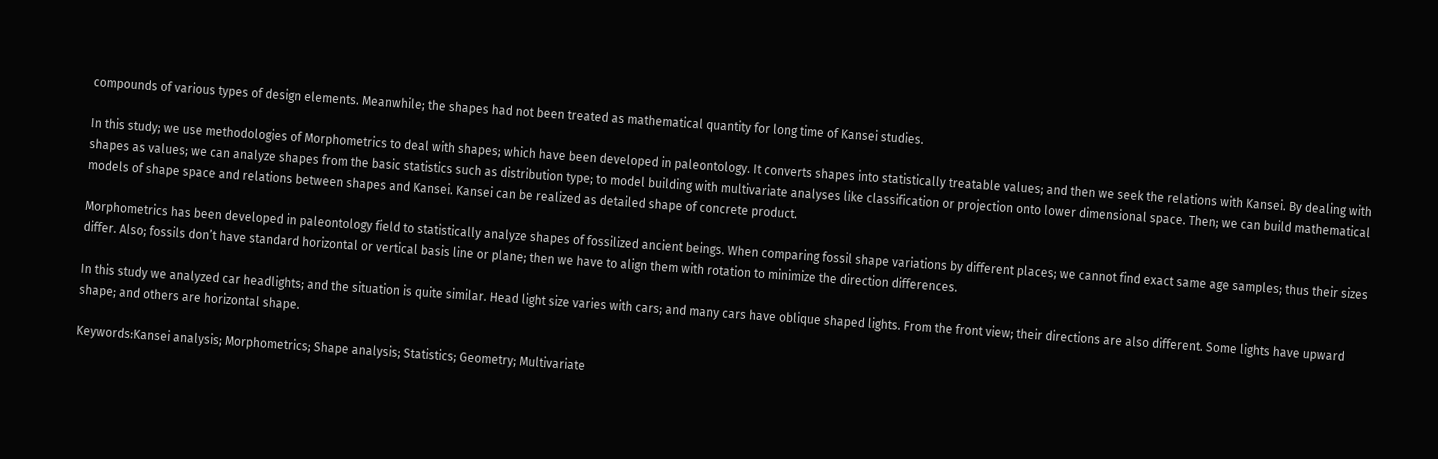compounds of various types of design elements. Meanwhile; the shapes had not been treated as mathematical quantity for long time of Kansei studies.

In this study; we use methodologies of Morphometrics to deal with shapes; which have been developed in paleontology. It converts shapes into statistically treatable values; and then we seek the relations with Kansei. By dealing with shapes as values; we can analyze shapes from the basic statistics such as distribution type; to model building with multivariate analyses like classification or projection onto lower dimensional space. Then; we can build mathematical models of shape space and relations between shapes and Kansei. Kansei can be realized as detailed shape of concrete product.

Morphometrics has been developed in paleontology field to statistically analyze shapes of fossilized ancient beings. When comparing fossil shape variations by different places; we cannot find exact same age samples; thus their sizes differ. Also; fossils don’t have standard horizontal or vertical basis line or plane; then we have to align them with rotation to minimize the direction differences.

In this study we analyzed car headlights; and the situation is quite similar. Head light size varies with cars; and many cars have oblique shaped lights. From the front view; their directions are also different. Some lights have upward shape; and others are horizontal shape.

Keywords:Kansei analysis; Morphometrics; Shape analysis; Statistics; Geometry; Multivariate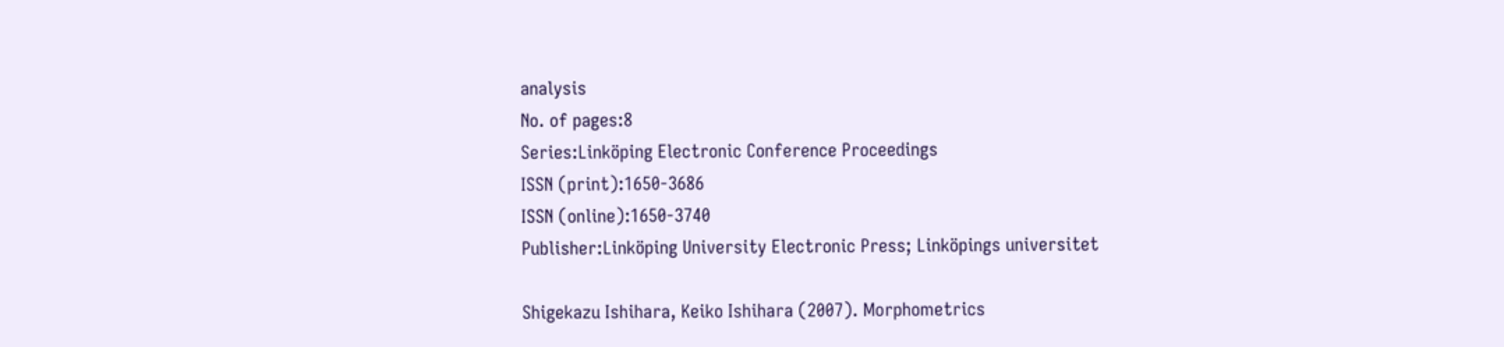analysis
No. of pages:8
Series:Linköping Electronic Conference Proceedings
ISSN (print):1650-3686
ISSN (online):1650-3740
Publisher:Linköping University Electronic Press; Linköpings universitet

Shigekazu Ishihara, Keiko Ishihara (2007). Morphometrics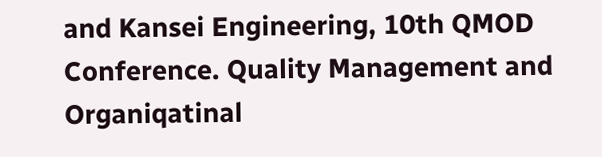and Kansei Engineering, 10th QMOD Conference. Quality Management and Organiqatinal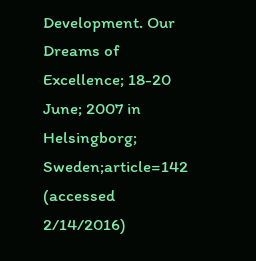Development. Our Dreams of Excellence; 18-20 June; 2007 in Helsingborg; Sweden;article=142 (accessed 2/14/2016)